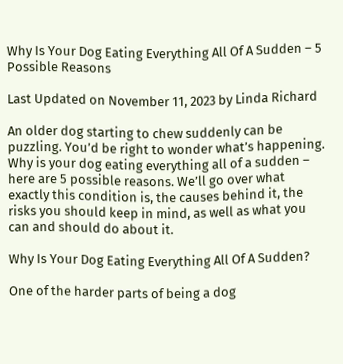Why Is Your Dog Eating Everything All Of A Sudden – 5 Possible Reasons

Last Updated on November 11, 2023 by Linda Richard

An older dog starting to chew suddenly can be puzzling. You’d be right to wonder what’s happening. Why is your dog eating everything all of a sudden – here are 5 possible reasons. We’ll go over what exactly this condition is, the causes behind it, the risks you should keep in mind, as well as what you can and should do about it.

Why Is Your Dog Eating Everything All Of A Sudden?

One of the harder parts of being a dog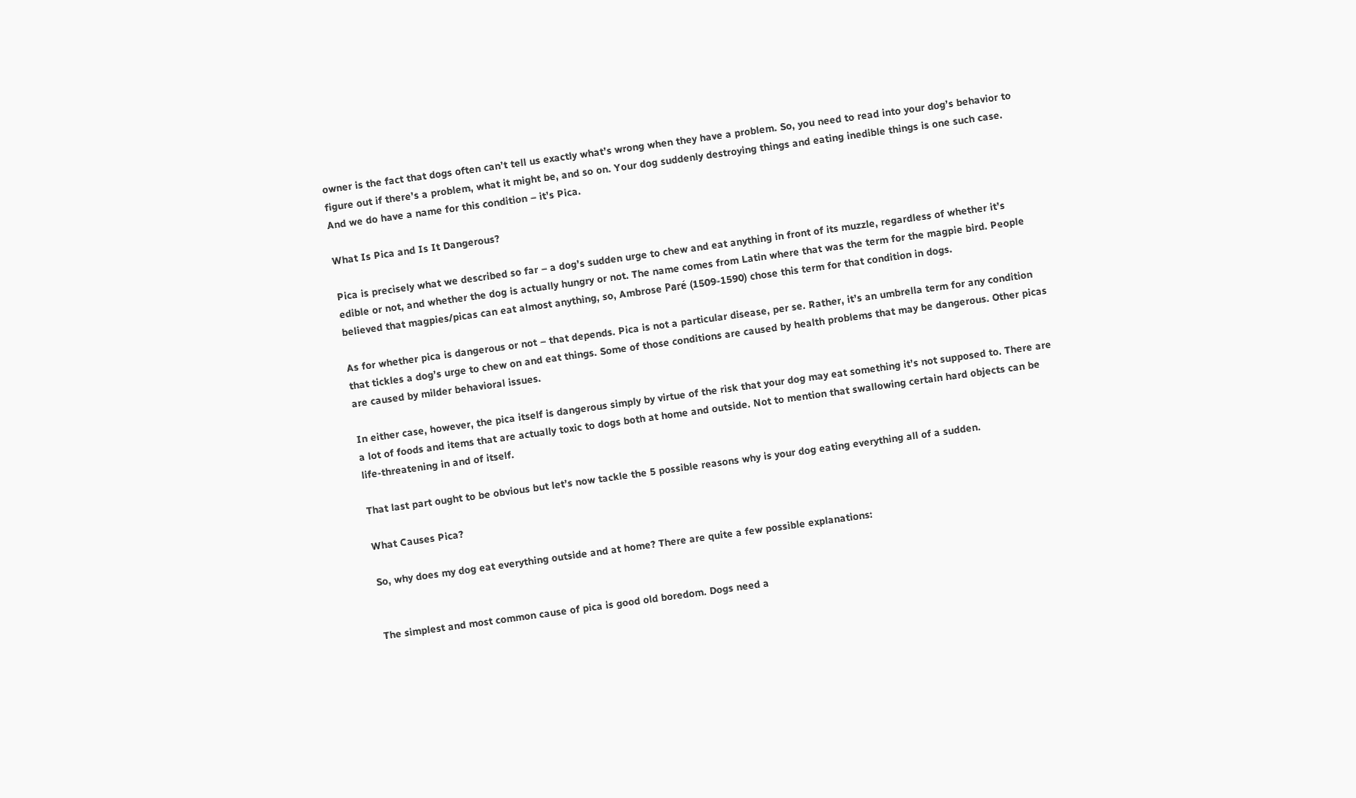owner is the fact that dogs often can’t tell us exactly what’s wrong when they have a problem. So, you need to read into your dog’s behavior to figure out if there’s a problem, what it might be, and so on. Your dog suddenly destroying things and eating inedible things is one such case. And we do have a name for this condition – it’s Pica.

What Is Pica and Is It Dangerous?

Pica is precisely what we described so far – a dog’s sudden urge to chew and eat anything in front of its muzzle, regardless of whether it’s edible or not, and whether the dog is actually hungry or not. The name comes from Latin where that was the term for the magpie bird. People believed that magpies/picas can eat almost anything, so, Ambrose Paré (1509-1590) chose this term for that condition in dogs.

As for whether pica is dangerous or not – that depends. Pica is not a particular disease, per se. Rather, it’s an umbrella term for any condition that tickles a dog’s urge to chew on and eat things. Some of those conditions are caused by health problems that may be dangerous. Other picas are caused by milder behavioral issues.

In either case, however, the pica itself is dangerous simply by virtue of the risk that your dog may eat something it’s not supposed to. There are a lot of foods and items that are actually toxic to dogs both at home and outside. Not to mention that swallowing certain hard objects can be life-threatening in and of itself.

That last part ought to be obvious but let’s now tackle the 5 possible reasons why is your dog eating everything all of a sudden.

What Causes Pica?

So, why does my dog eat everything outside and at home? There are quite a few possible explanations:


The simplest and most common cause of pica is good old boredom. Dogs need a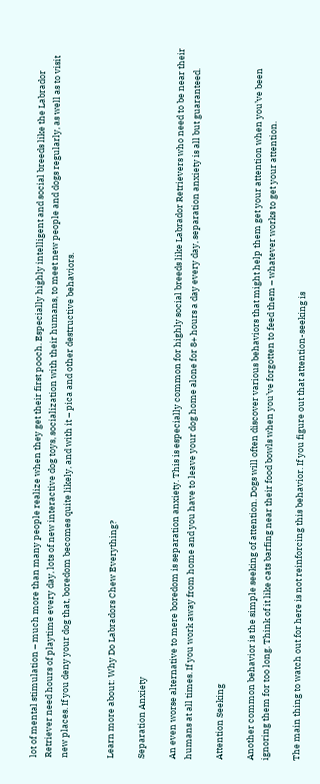lot of mental stimulation – much more than many people realize when they get their first pooch. Especially highly intelligent and social breeds like the Labrador Retriever need hours of playtime every day, lots of new interactive dog toys, socialization with their humans, to meet new people and dogs regularly, as well as to visit new places. If you deny your dog that, boredom becomes quite likely, and with it – pica and other destructive behaviors.


Learn more about: Why Do Labradors Chew Everything?

Separation Anxiety

An even worse alternative to mere boredom is separation anxiety. This is especially common for highly social breeds like Labrador Retrievers who need to be near their humans at all times. If you work away from home and you have to leave your dog home alone for 8+ hours a day every day, separation anxiety is all but guaranteed.

Attention Seeking

Another common behavior is the simple seeking of attention. Dogs will often discover various behaviors that might help them get your attention when you’ve been ignoring them for too long. Think of it like cats barfing near their food bowls when you’ve forgotten to feed them – whatever works to get your attention.

The main thing to watch out for here is not reinforcing this behavior. If you figure out that attention-seeking is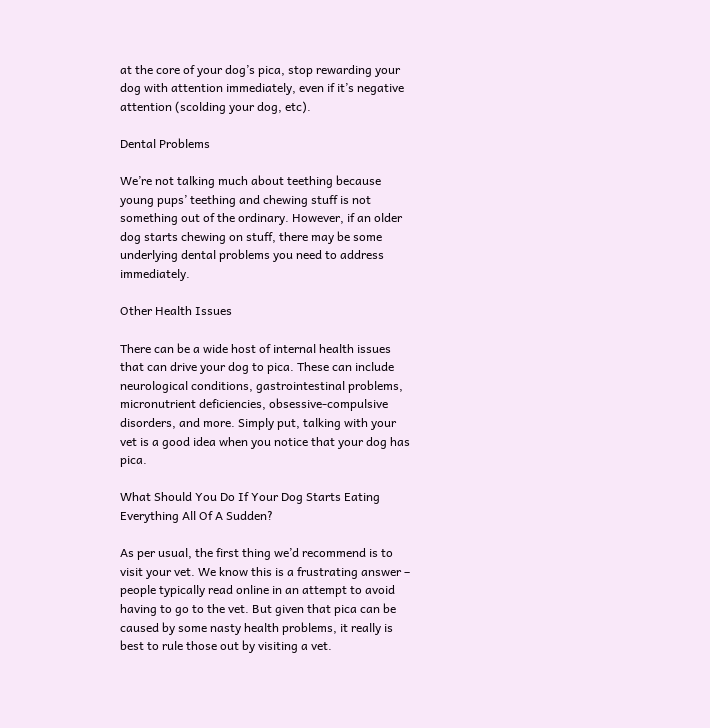at the core of your dog’s pica, stop rewarding your dog with attention immediately, even if it’s negative attention (scolding your dog, etc).

Dental Problems

We’re not talking much about teething because young pups’ teething and chewing stuff is not something out of the ordinary. However, if an older dog starts chewing on stuff, there may be some underlying dental problems you need to address immediately.

Other Health Issues

There can be a wide host of internal health issues that can drive your dog to pica. These can include neurological conditions, gastrointestinal problems, micronutrient deficiencies, obsessive-compulsive disorders, and more. Simply put, talking with your vet is a good idea when you notice that your dog has pica.

What Should You Do If Your Dog Starts Eating Everything All Of A Sudden?

As per usual, the first thing we’d recommend is to visit your vet. We know this is a frustrating answer – people typically read online in an attempt to avoid having to go to the vet. But given that pica can be caused by some nasty health problems, it really is best to rule those out by visiting a vet.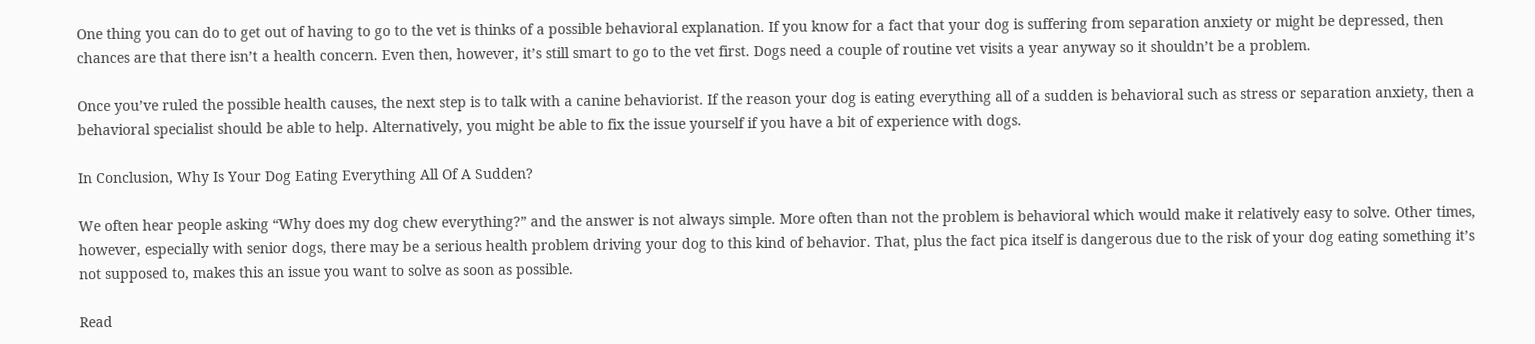One thing you can do to get out of having to go to the vet is thinks of a possible behavioral explanation. If you know for a fact that your dog is suffering from separation anxiety or might be depressed, then chances are that there isn’t a health concern. Even then, however, it’s still smart to go to the vet first. Dogs need a couple of routine vet visits a year anyway so it shouldn’t be a problem.

Once you’ve ruled the possible health causes, the next step is to talk with a canine behaviorist. If the reason your dog is eating everything all of a sudden is behavioral such as stress or separation anxiety, then a behavioral specialist should be able to help. Alternatively, you might be able to fix the issue yourself if you have a bit of experience with dogs.

In Conclusion, Why Is Your Dog Eating Everything All Of A Sudden?

We often hear people asking “Why does my dog chew everything?” and the answer is not always simple. More often than not the problem is behavioral which would make it relatively easy to solve. Other times, however, especially with senior dogs, there may be a serious health problem driving your dog to this kind of behavior. That, plus the fact pica itself is dangerous due to the risk of your dog eating something it’s not supposed to, makes this an issue you want to solve as soon as possible.

Read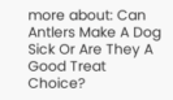more about: Can Antlers Make A Dog Sick Or Are They A Good Treat Choice?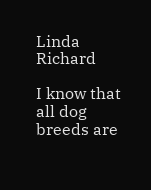Linda Richard

I know that all dog breeds are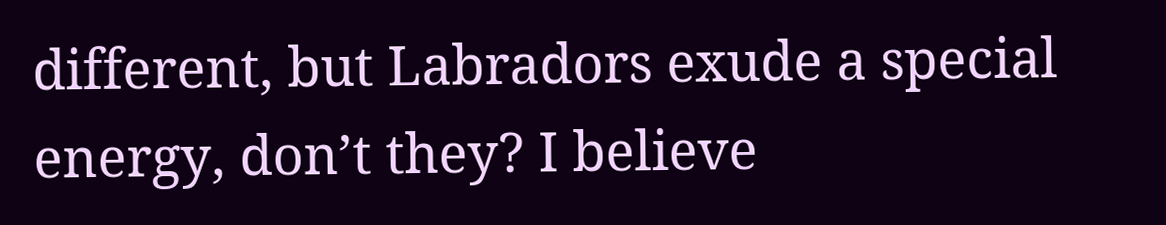different, but Labradors exude a special energy, don’t they? I believe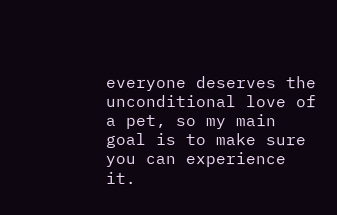everyone deserves the unconditional love of a pet, so my main goal is to make sure you can experience it.